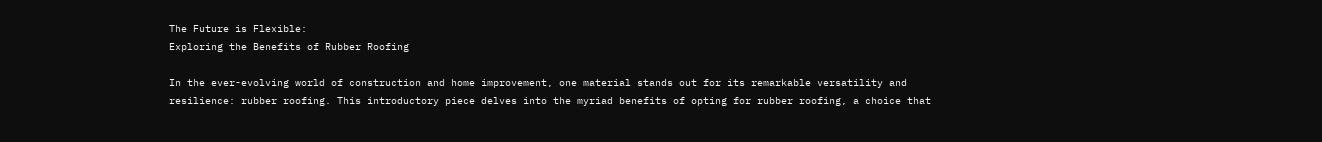The Future is Flexible:
Exploring the Benefits of Rubber Roofing

In the ever-evolving world of construction and home improvement, one material stands out for its remarkable versatility and resilience: rubber roofing. This introductory piece delves into the myriad benefits of opting for rubber roofing, a choice that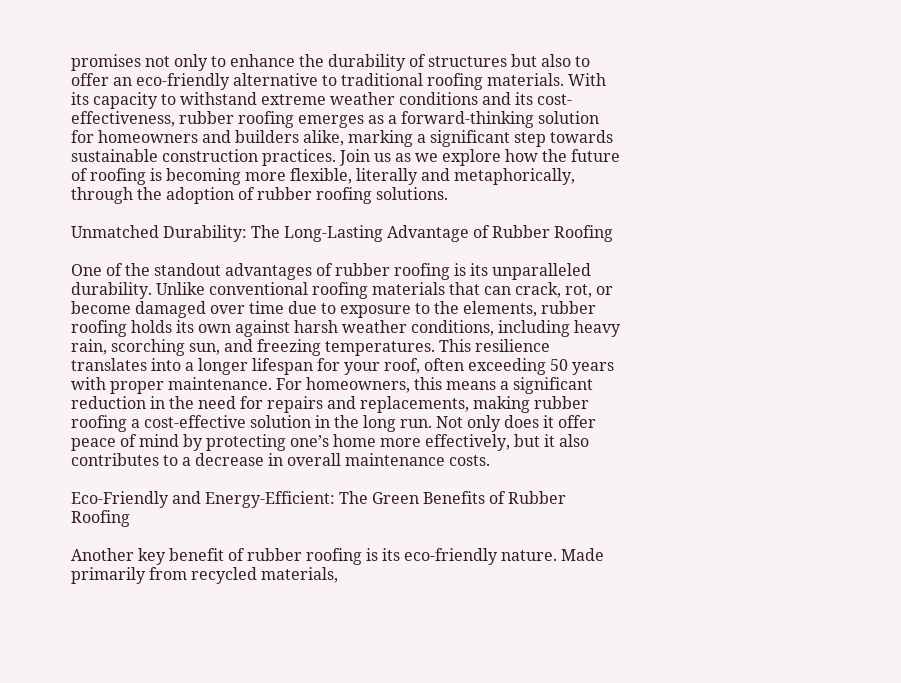promises not only to enhance the durability of structures but also to offer an eco-friendly alternative to traditional roofing materials. With its capacity to withstand extreme weather conditions and its cost-effectiveness, rubber roofing emerges as a forward-thinking solution for homeowners and builders alike, marking a significant step towards sustainable construction practices. Join us as we explore how the future of roofing is becoming more flexible, literally and metaphorically, through the adoption of rubber roofing solutions.

Unmatched Durability: The Long-Lasting Advantage of Rubber Roofing

One of the standout advantages of rubber roofing is its unparalleled durability. Unlike conventional roofing materials that can crack, rot, or become damaged over time due to exposure to the elements, rubber roofing holds its own against harsh weather conditions, including heavy rain, scorching sun, and freezing temperatures. This resilience translates into a longer lifespan for your roof, often exceeding 50 years with proper maintenance. For homeowners, this means a significant reduction in the need for repairs and replacements, making rubber roofing a cost-effective solution in the long run. Not only does it offer peace of mind by protecting one’s home more effectively, but it also contributes to a decrease in overall maintenance costs.

Eco-Friendly and Energy-Efficient: The Green Benefits of Rubber Roofing

Another key benefit of rubber roofing is its eco-friendly nature. Made primarily from recycled materials,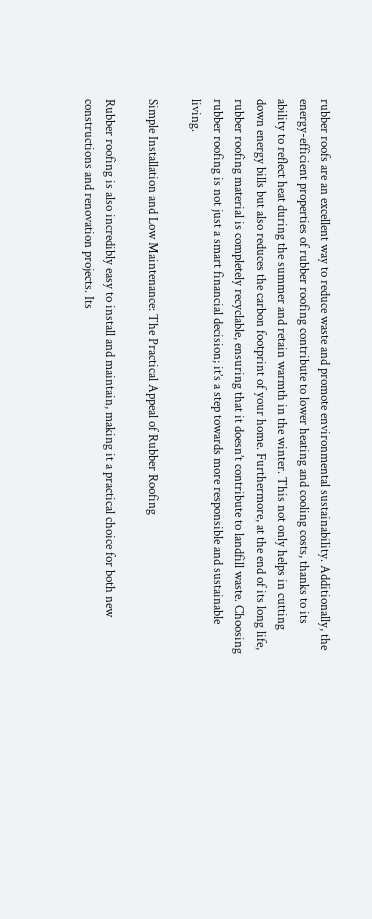rubber roofs are an excellent way to reduce waste and promote environmental sustainability. Additionally, the energy-efficient properties of rubber roofing contribute to lower heating and cooling costs, thanks to its ability to reflect heat during the summer and retain warmth in the winter. This not only helps in cutting down energy bills but also reduces the carbon footprint of your home. Furthermore, at the end of its long life, rubber roofing material is completely recyclable, ensuring that it doesn’t contribute to landfill waste. Choosing rubber roofing is not just a smart financial decision; it’s a step towards more responsible and sustainable living.

Simple Installation and Low Maintenance: The Practical Appeal of Rubber Roofing

Rubber roofing is also incredibly easy to install and maintain, making it a practical choice for both new constructions and renovation projects. Its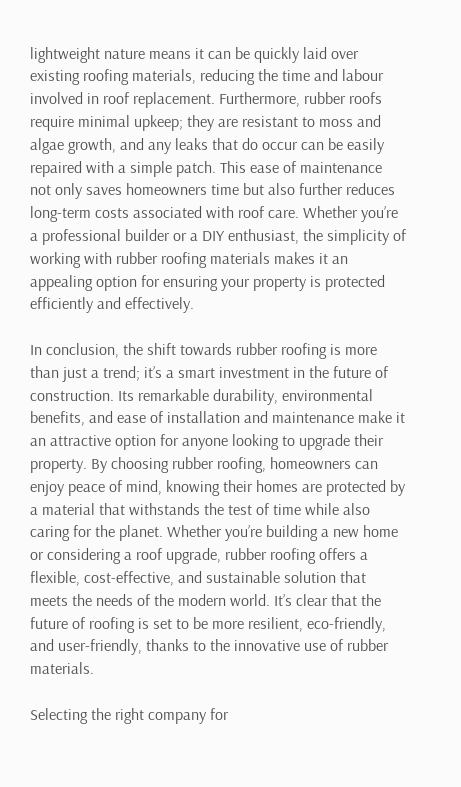lightweight nature means it can be quickly laid over existing roofing materials, reducing the time and labour involved in roof replacement. Furthermore, rubber roofs require minimal upkeep; they are resistant to moss and algae growth, and any leaks that do occur can be easily repaired with a simple patch. This ease of maintenance not only saves homeowners time but also further reduces long-term costs associated with roof care. Whether you’re a professional builder or a DIY enthusiast, the simplicity of working with rubber roofing materials makes it an appealing option for ensuring your property is protected efficiently and effectively.

In conclusion, the shift towards rubber roofing is more than just a trend; it’s a smart investment in the future of construction. Its remarkable durability, environmental benefits, and ease of installation and maintenance make it an attractive option for anyone looking to upgrade their property. By choosing rubber roofing, homeowners can enjoy peace of mind, knowing their homes are protected by a material that withstands the test of time while also caring for the planet. Whether you’re building a new home or considering a roof upgrade, rubber roofing offers a flexible, cost-effective, and sustainable solution that meets the needs of the modern world. It’s clear that the future of roofing is set to be more resilient, eco-friendly, and user-friendly, thanks to the innovative use of rubber materials.

Selecting the right company for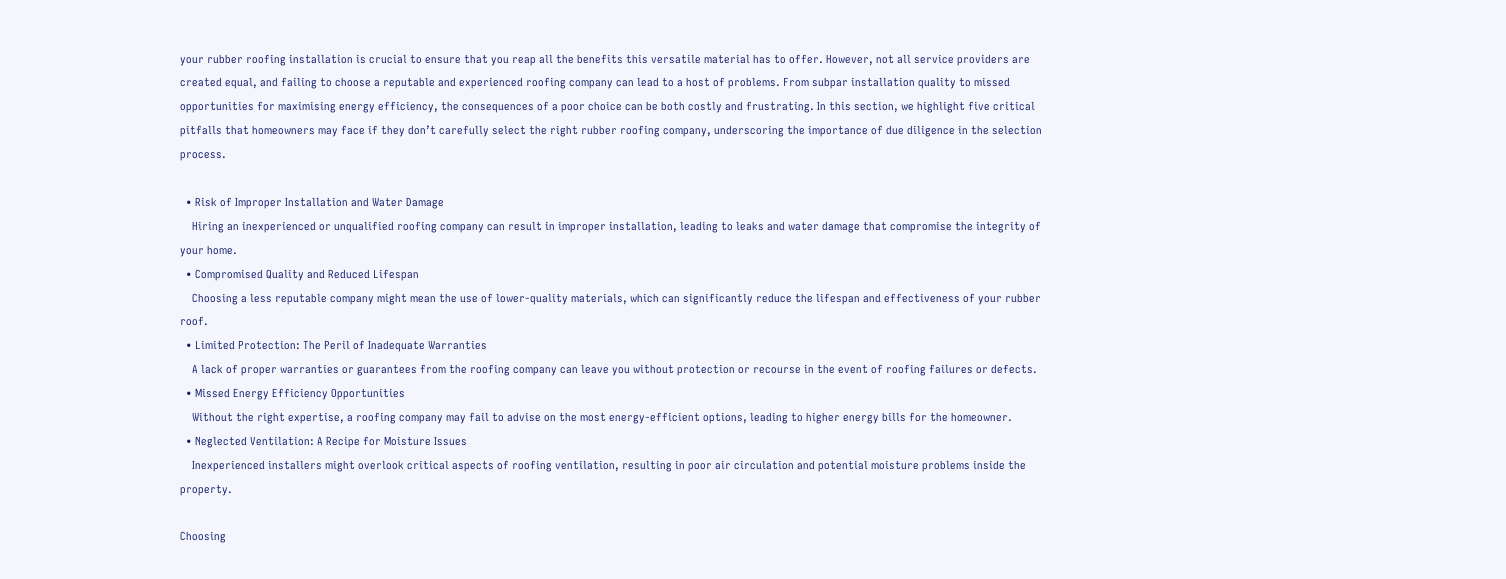your rubber roofing installation is crucial to ensure that you reap all the benefits this versatile material has to offer. However, not all service providers are created equal, and failing to choose a reputable and experienced roofing company can lead to a host of problems. From subpar installation quality to missed opportunities for maximising energy efficiency, the consequences of a poor choice can be both costly and frustrating. In this section, we highlight five critical pitfalls that homeowners may face if they don’t carefully select the right rubber roofing company, underscoring the importance of due diligence in the selection process.

  • Risk of Improper Installation and Water Damage
    Hiring an inexperienced or unqualified roofing company can result in improper installation, leading to leaks and water damage that compromise the integrity of your home.
  • Compromised Quality and Reduced Lifespan
    Choosing a less reputable company might mean the use of lower-quality materials, which can significantly reduce the lifespan and effectiveness of your rubber roof.
  • Limited Protection: The Peril of Inadequate Warranties
    A lack of proper warranties or guarantees from the roofing company can leave you without protection or recourse in the event of roofing failures or defects.
  • Missed Energy Efficiency Opportunities
    Without the right expertise, a roofing company may fail to advise on the most energy-efficient options, leading to higher energy bills for the homeowner.
  • Neglected Ventilation: A Recipe for Moisture Issues
    Inexperienced installers might overlook critical aspects of roofing ventilation, resulting in poor air circulation and potential moisture problems inside the property.

Choosing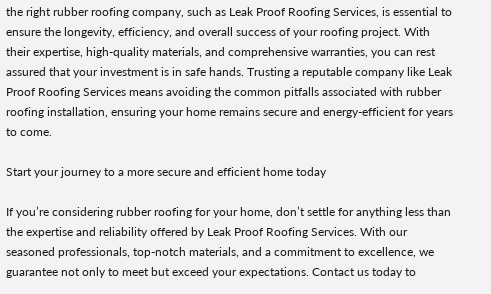the right rubber roofing company, such as Leak Proof Roofing Services, is essential to ensure the longevity, efficiency, and overall success of your roofing project. With their expertise, high-quality materials, and comprehensive warranties, you can rest assured that your investment is in safe hands. Trusting a reputable company like Leak Proof Roofing Services means avoiding the common pitfalls associated with rubber roofing installation, ensuring your home remains secure and energy-efficient for years to come.

Start your journey to a more secure and efficient home today

If you’re considering rubber roofing for your home, don’t settle for anything less than the expertise and reliability offered by Leak Proof Roofing Services. With our seasoned professionals, top-notch materials, and a commitment to excellence, we guarantee not only to meet but exceed your expectations. Contact us today to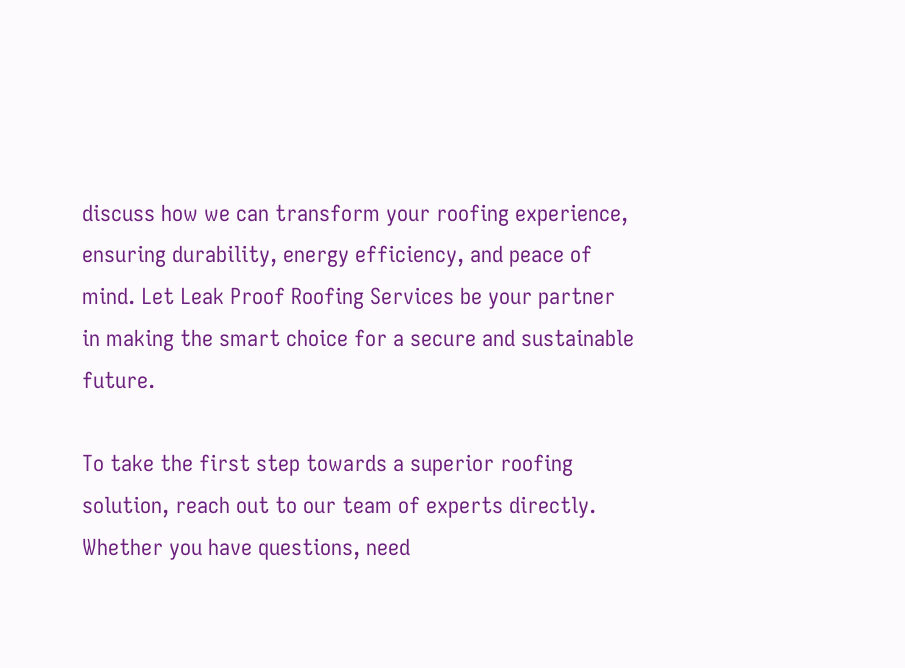discuss how we can transform your roofing experience, ensuring durability, energy efficiency, and peace of mind. Let Leak Proof Roofing Services be your partner in making the smart choice for a secure and sustainable future.

To take the first step towards a superior roofing solution, reach out to our team of experts directly. Whether you have questions, need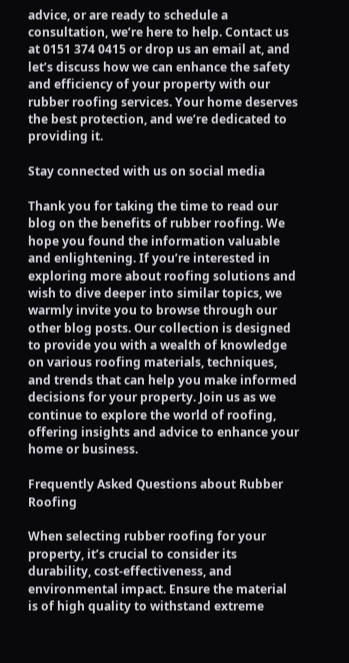advice, or are ready to schedule a consultation, we’re here to help. Contact us at 0151 374 0415 or drop us an email at, and let’s discuss how we can enhance the safety and efficiency of your property with our rubber roofing services. Your home deserves the best protection, and we’re dedicated to providing it.

Stay connected with us on social media

Thank you for taking the time to read our blog on the benefits of rubber roofing. We hope you found the information valuable and enlightening. If you’re interested in exploring more about roofing solutions and wish to dive deeper into similar topics, we warmly invite you to browse through our other blog posts. Our collection is designed to provide you with a wealth of knowledge on various roofing materials, techniques, and trends that can help you make informed decisions for your property. Join us as we continue to explore the world of roofing, offering insights and advice to enhance your home or business.

Frequently Asked Questions about Rubber Roofing

When selecting rubber roofing for your property, it’s crucial to consider its durability, cost-effectiveness, and environmental impact. Ensure the material is of high quality to withstand extreme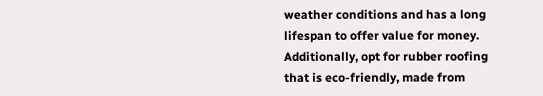weather conditions and has a long lifespan to offer value for money. Additionally, opt for rubber roofing that is eco-friendly, made from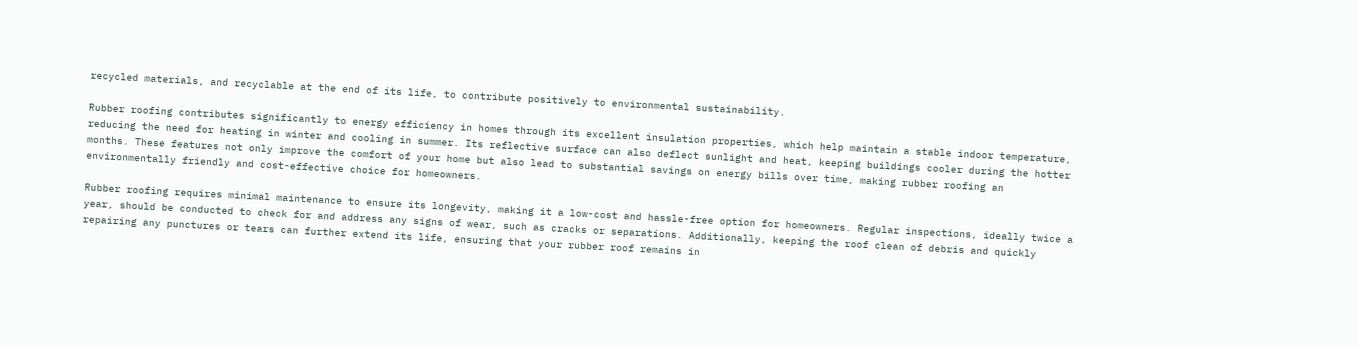recycled materials, and recyclable at the end of its life, to contribute positively to environmental sustainability.

Rubber roofing contributes significantly to energy efficiency in homes through its excellent insulation properties, which help maintain a stable indoor temperature, reducing the need for heating in winter and cooling in summer. Its reflective surface can also deflect sunlight and heat, keeping buildings cooler during the hotter months. These features not only improve the comfort of your home but also lead to substantial savings on energy bills over time, making rubber roofing an environmentally friendly and cost-effective choice for homeowners.

Rubber roofing requires minimal maintenance to ensure its longevity, making it a low-cost and hassle-free option for homeowners. Regular inspections, ideally twice a year, should be conducted to check for and address any signs of wear, such as cracks or separations. Additionally, keeping the roof clean of debris and quickly repairing any punctures or tears can further extend its life, ensuring that your rubber roof remains in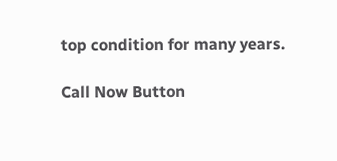top condition for many years.

Call Now Button